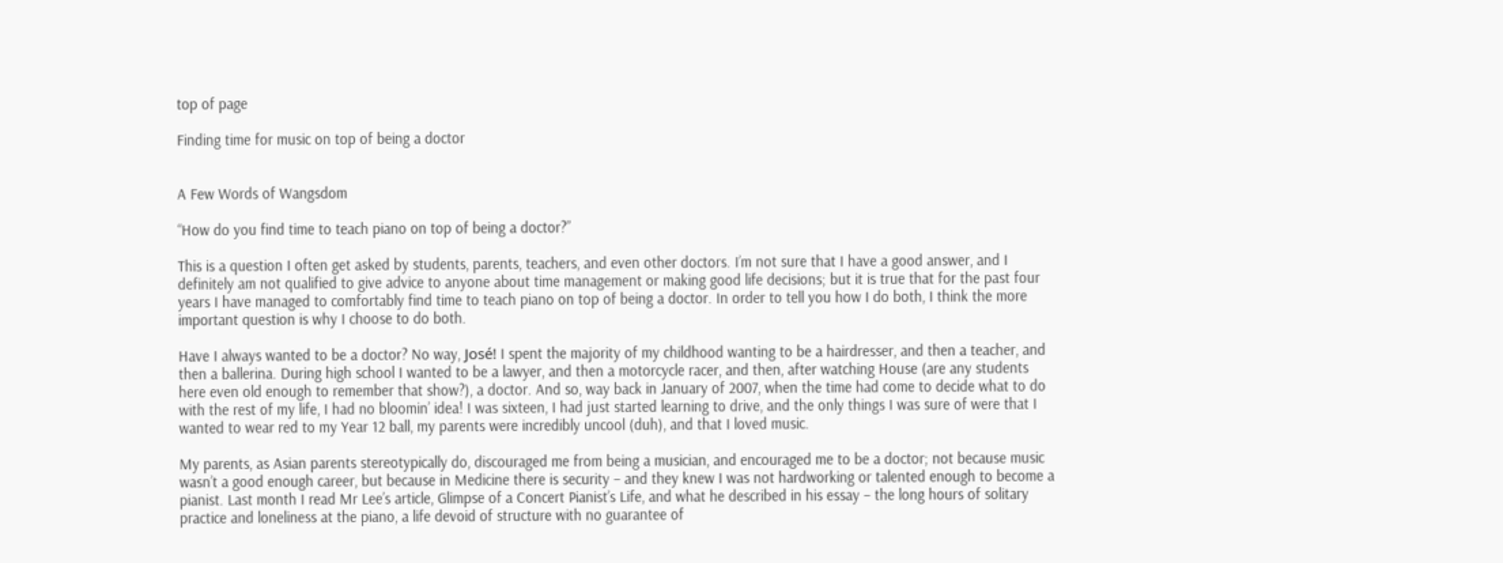top of page

Finding time for music on top of being a doctor


A Few Words of Wangsdom

“How do you find time to teach piano on top of being a doctor?”

This is a question I often get asked by students, parents, teachers, and even other doctors. I’m not sure that I have a good answer, and I definitely am not qualified to give advice to anyone about time management or making good life decisions; but it is true that for the past four years I have managed to comfortably find time to teach piano on top of being a doctor. In order to tell you how I do both, I think the more important question is why I choose to do both.

Have I always wanted to be a doctor? No way, José! I spent the majority of my childhood wanting to be a hairdresser, and then a teacher, and then a ballerina. During high school I wanted to be a lawyer, and then a motorcycle racer, and then, after watching House (are any students here even old enough to remember that show?), a doctor. And so, way back in January of 2007, when the time had come to decide what to do with the rest of my life, I had no bloomin’ idea! I was sixteen, I had just started learning to drive, and the only things I was sure of were that I wanted to wear red to my Year 12 ball, my parents were incredibly uncool (duh), and that I loved music.

My parents, as Asian parents stereotypically do, discouraged me from being a musician, and encouraged me to be a doctor; not because music wasn’t a good enough career, but because in Medicine there is security – and they knew I was not hardworking or talented enough to become a pianist. Last month I read Mr Lee’s article, Glimpse of a Concert Pianist’s Life, and what he described in his essay – the long hours of solitary practice and loneliness at the piano, a life devoid of structure with no guarantee of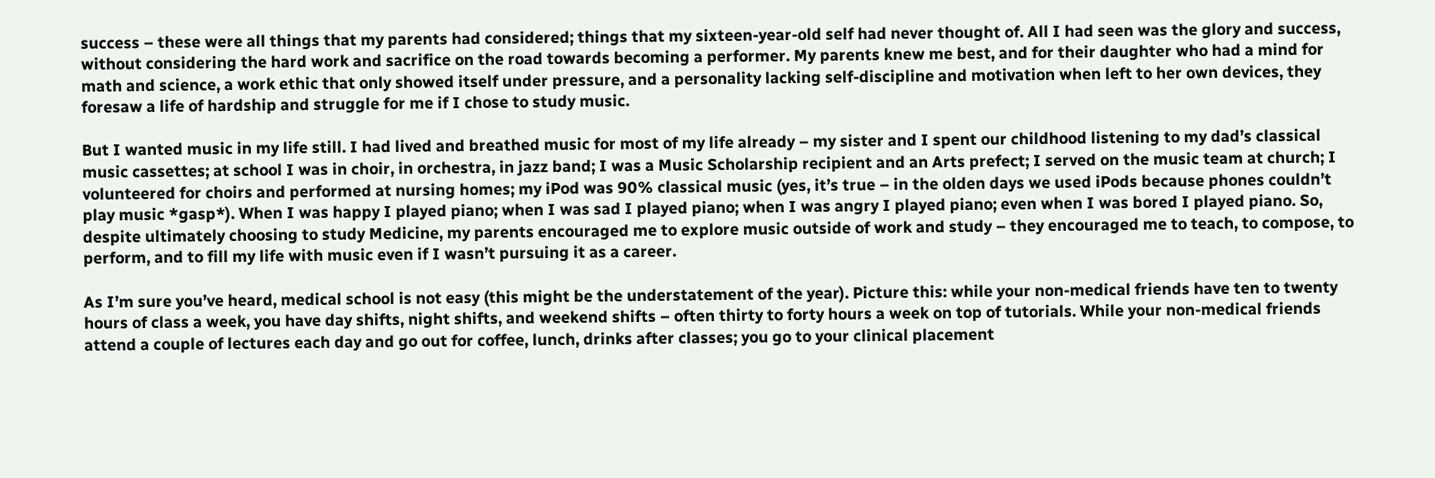success – these were all things that my parents had considered; things that my sixteen-year-old self had never thought of. All I had seen was the glory and success, without considering the hard work and sacrifice on the road towards becoming a performer. My parents knew me best, and for their daughter who had a mind for math and science, a work ethic that only showed itself under pressure, and a personality lacking self-discipline and motivation when left to her own devices, they foresaw a life of hardship and struggle for me if I chose to study music.

But I wanted music in my life still. I had lived and breathed music for most of my life already – my sister and I spent our childhood listening to my dad’s classical music cassettes; at school I was in choir, in orchestra, in jazz band; I was a Music Scholarship recipient and an Arts prefect; I served on the music team at church; I volunteered for choirs and performed at nursing homes; my iPod was 90% classical music (yes, it’s true – in the olden days we used iPods because phones couldn’t play music *gasp*). When I was happy I played piano; when I was sad I played piano; when I was angry I played piano; even when I was bored I played piano. So, despite ultimately choosing to study Medicine, my parents encouraged me to explore music outside of work and study – they encouraged me to teach, to compose, to perform, and to fill my life with music even if I wasn’t pursuing it as a career.

As I’m sure you’ve heard, medical school is not easy (this might be the understatement of the year). Picture this: while your non-medical friends have ten to twenty hours of class a week, you have day shifts, night shifts, and weekend shifts – often thirty to forty hours a week on top of tutorials. While your non-medical friends attend a couple of lectures each day and go out for coffee, lunch, drinks after classes; you go to your clinical placement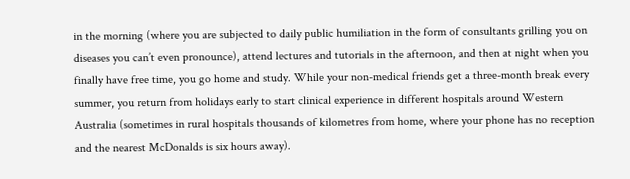in the morning (where you are subjected to daily public humiliation in the form of consultants grilling you on diseases you can’t even pronounce), attend lectures and tutorials in the afternoon, and then at night when you finally have free time, you go home and study. While your non-medical friends get a three-month break every summer, you return from holidays early to start clinical experience in different hospitals around Western Australia (sometimes in rural hospitals thousands of kilometres from home, where your phone has no reception and the nearest McDonalds is six hours away).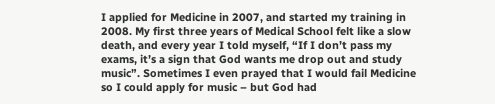I applied for Medicine in 2007, and started my training in 2008. My first three years of Medical School felt like a slow death, and every year I told myself, “If I don’t pass my exams, it’s a sign that God wants me drop out and study music”. Sometimes I even prayed that I would fail Medicine so I could apply for music – but God had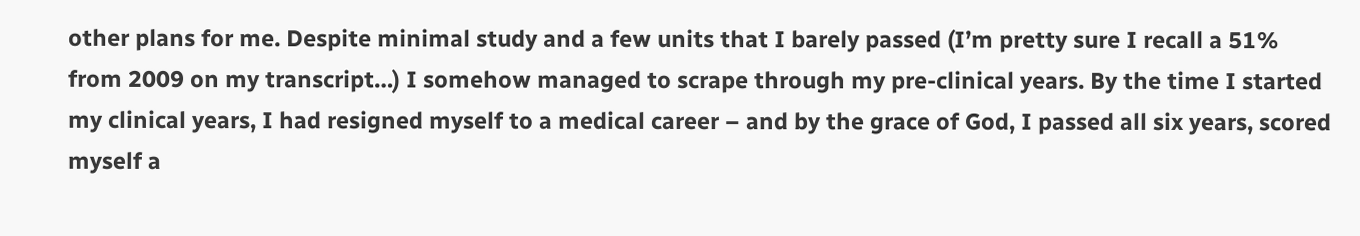other plans for me. Despite minimal study and a few units that I barely passed (I’m pretty sure I recall a 51% from 2009 on my transcript…) I somehow managed to scrape through my pre-clinical years. By the time I started my clinical years, I had resigned myself to a medical career – and by the grace of God, I passed all six years, scored myself a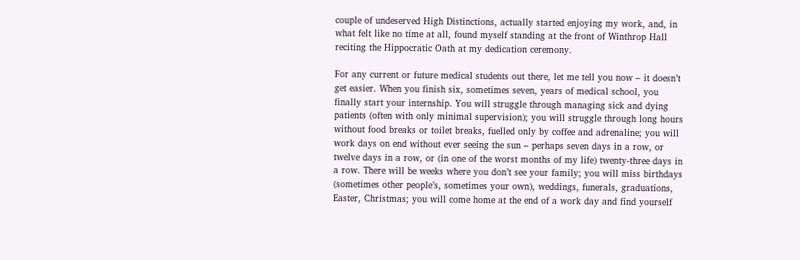couple of undeserved High Distinctions, actually started enjoying my work, and, in what felt like no time at all, found myself standing at the front of Winthrop Hall reciting the Hippocratic Oath at my dedication ceremony.

For any current or future medical students out there, let me tell you now – it doesn’t get easier. When you finish six, sometimes seven, years of medical school, you finally start your internship. You will struggle through managing sick and dying patients (often with only minimal supervision); you will struggle through long hours without food breaks or toilet breaks, fuelled only by coffee and adrenaline; you will work days on end without ever seeing the sun – perhaps seven days in a row, or twelve days in a row, or (in one of the worst months of my life) twenty-three days in a row. There will be weeks where you don’t see your family; you will miss birthdays (sometimes other people’s, sometimes your own), weddings, funerals, graduations, Easter, Christmas; you will come home at the end of a work day and find yourself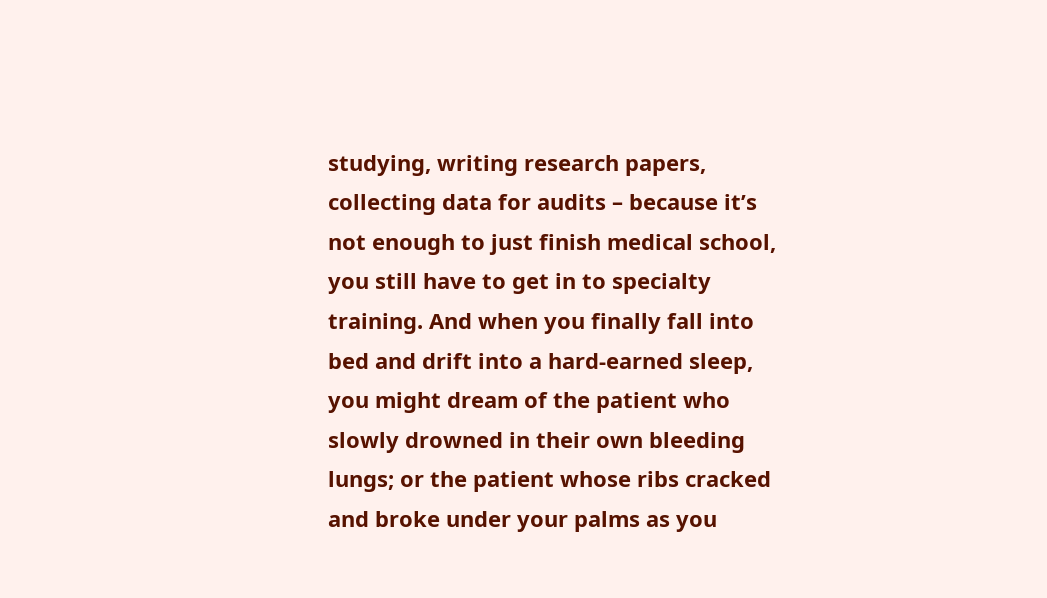studying, writing research papers, collecting data for audits – because it’s not enough to just finish medical school, you still have to get in to specialty training. And when you finally fall into bed and drift into a hard-earned sleep, you might dream of the patient who slowly drowned in their own bleeding lungs; or the patient whose ribs cracked and broke under your palms as you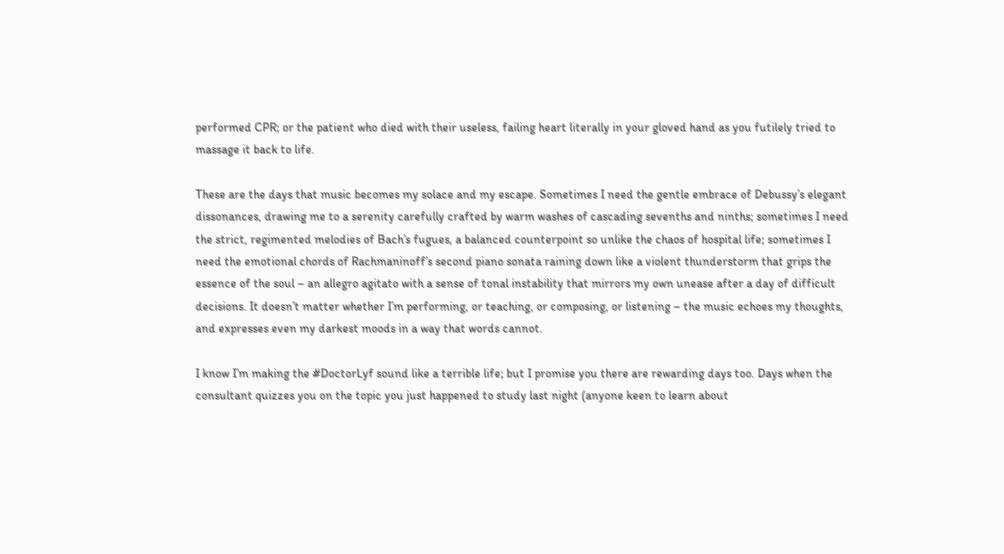performed CPR; or the patient who died with their useless, failing heart literally in your gloved hand as you futilely tried to massage it back to life.

These are the days that music becomes my solace and my escape. Sometimes I need the gentle embrace of Debussy’s elegant dissonances, drawing me to a serenity carefully crafted by warm washes of cascading sevenths and ninths; sometimes I need the strict, regimented melodies of Bach’s fugues, a balanced counterpoint so unlike the chaos of hospital life; sometimes I need the emotional chords of Rachmaninoff’s second piano sonata raining down like a violent thunderstorm that grips the essence of the soul – an allegro agitato with a sense of tonal instability that mirrors my own unease after a day of difficult decisions. It doesn’t matter whether I’m performing, or teaching, or composing, or listening – the music echoes my thoughts, and expresses even my darkest moods in a way that words cannot.

I know I’m making the #DoctorLyf sound like a terrible life; but I promise you there are rewarding days too. Days when the consultant quizzes you on the topic you just happened to study last night (anyone keen to learn about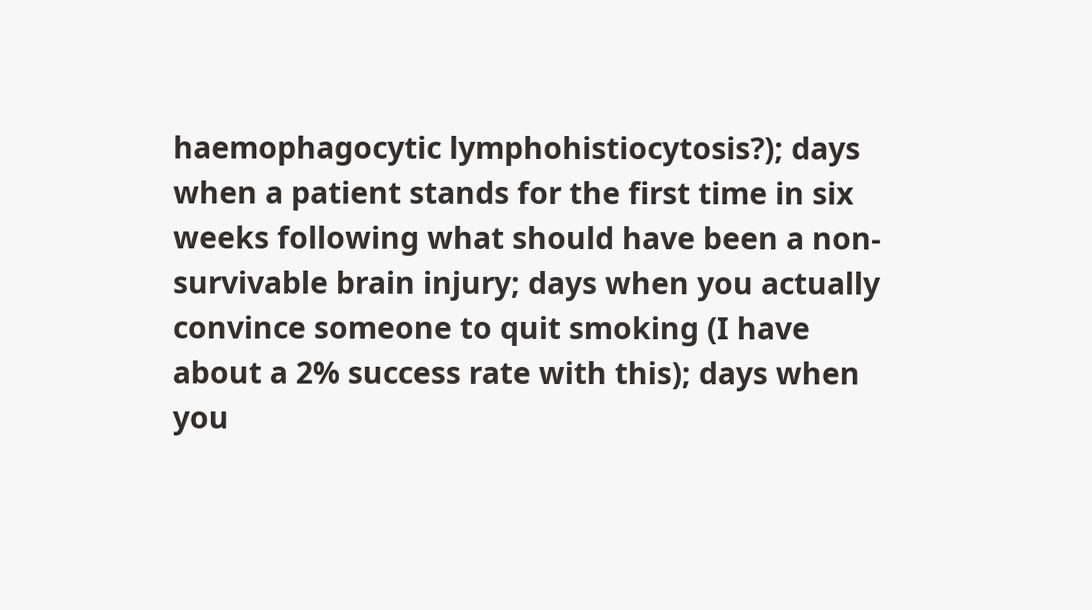haemophagocytic lymphohistiocytosis?); days when a patient stands for the first time in six weeks following what should have been a non-survivable brain injury; days when you actually convince someone to quit smoking (I have about a 2% success rate with this); days when you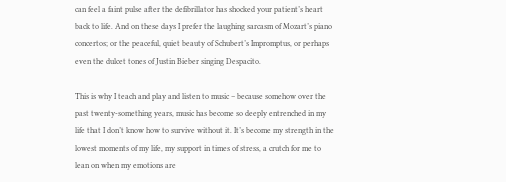can feel a faint pulse after the defibrillator has shocked your patient’s heart back to life. And on these days I prefer the laughing sarcasm of Mozart’s piano concertos; or the peaceful, quiet beauty of Schubert’s Impromptus, or perhaps even the dulcet tones of Justin Bieber singing Despacito.

This is why I teach and play and listen to music – because somehow over the past twenty-something years, music has become so deeply entrenched in my life that I don’t know how to survive without it. It’s become my strength in the lowest moments of my life, my support in times of stress, a crutch for me to lean on when my emotions are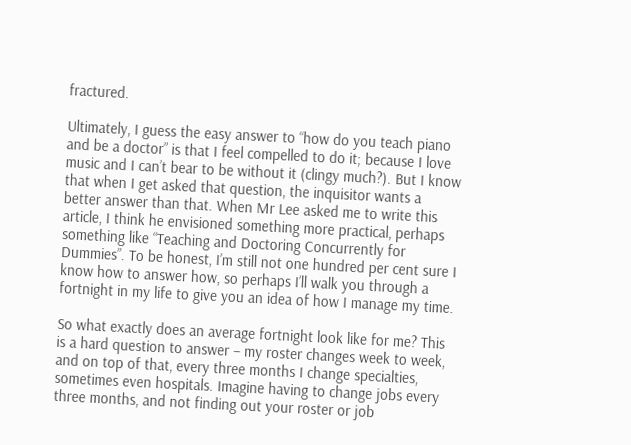fractured.

Ultimately, I guess the easy answer to “how do you teach piano and be a doctor” is that I feel compelled to do it; because I love music and I can’t bear to be without it (clingy much?). But I know that when I get asked that question, the inquisitor wants a better answer than that. When Mr Lee asked me to write this article, I think he envisioned something more practical, perhaps something like “Teaching and Doctoring Concurrently for Dummies”. To be honest, I’m still not one hundred per cent sure I know how to answer how, so perhaps I’ll walk you through a fortnight in my life to give you an idea of how I manage my time.

So what exactly does an average fortnight look like for me? This is a hard question to answer – my roster changes week to week, and on top of that, every three months I change specialties, sometimes even hospitals. Imagine having to change jobs every three months, and not finding out your roster or job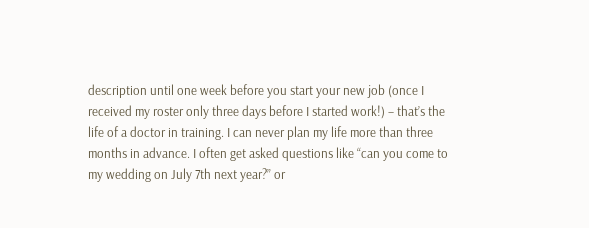description until one week before you start your new job (once I received my roster only three days before I started work!) – that’s the life of a doctor in training. I can never plan my life more than three months in advance. I often get asked questions like “can you come to my wedding on July 7th next year?” or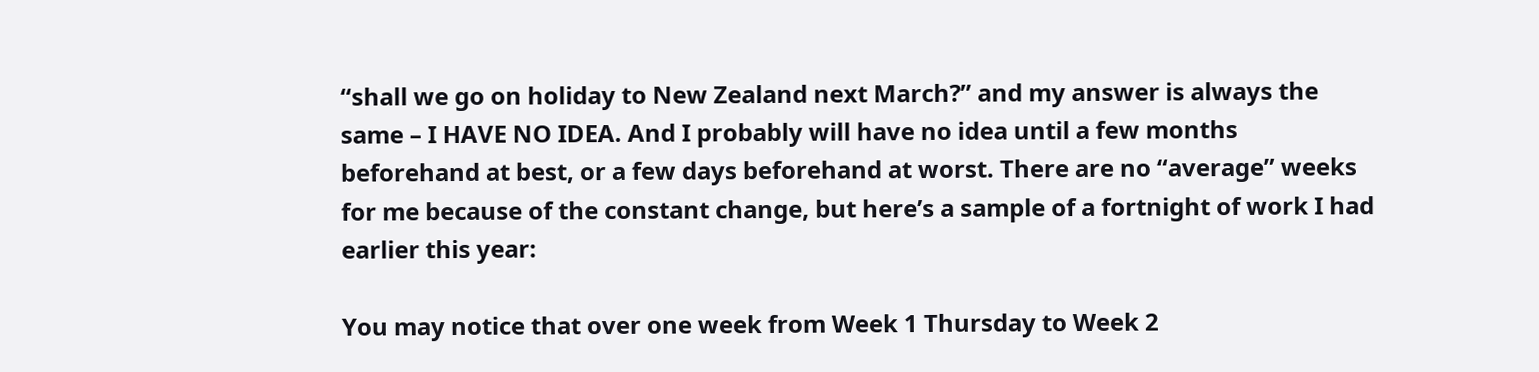“shall we go on holiday to New Zealand next March?” and my answer is always the same – I HAVE NO IDEA. And I probably will have no idea until a few months beforehand at best, or a few days beforehand at worst. There are no “average” weeks for me because of the constant change, but here’s a sample of a fortnight of work I had earlier this year:

You may notice that over one week from Week 1 Thursday to Week 2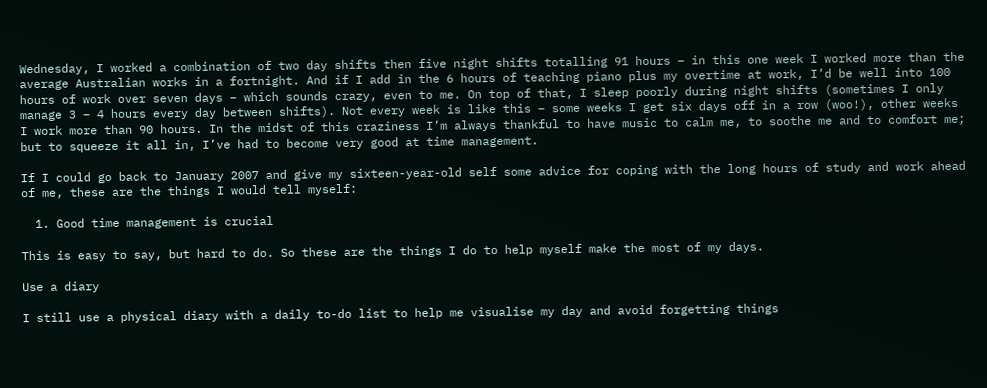Wednesday, I worked a combination of two day shifts then five night shifts totalling 91 hours – in this one week I worked more than the average Australian works in a fortnight. And if I add in the 6 hours of teaching piano plus my overtime at work, I’d be well into 100 hours of work over seven days – which sounds crazy, even to me. On top of that, I sleep poorly during night shifts (sometimes I only manage 3 – 4 hours every day between shifts). Not every week is like this – some weeks I get six days off in a row (woo!), other weeks I work more than 90 hours. In the midst of this craziness I’m always thankful to have music to calm me, to soothe me and to comfort me; but to squeeze it all in, I’ve had to become very good at time management.

If I could go back to January 2007 and give my sixteen-year-old self some advice for coping with the long hours of study and work ahead of me, these are the things I would tell myself:

  1. Good time management is crucial

This is easy to say, but hard to do. So these are the things I do to help myself make the most of my days.

Use a diary

I still use a physical diary with a daily to-do list to help me visualise my day and avoid forgetting things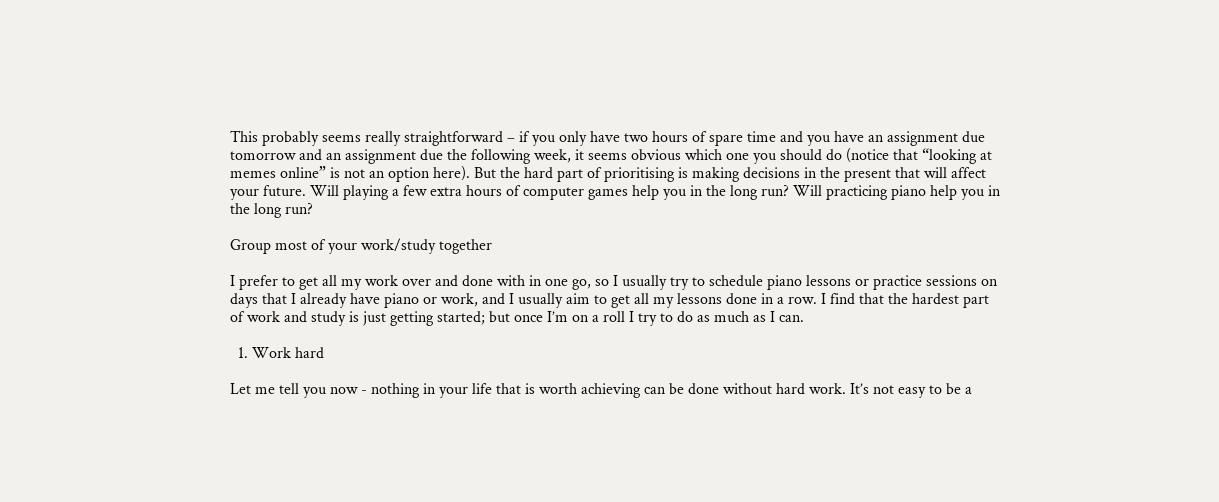This probably seems really straightforward – if you only have two hours of spare time and you have an assignment due tomorrow and an assignment due the following week, it seems obvious which one you should do (notice that “looking at memes online” is not an option here). But the hard part of prioritising is making decisions in the present that will affect your future. Will playing a few extra hours of computer games help you in the long run? Will practicing piano help you in the long run?

Group most of your work/study together

I prefer to get all my work over and done with in one go, so I usually try to schedule piano lessons or practice sessions on days that I already have piano or work, and I usually aim to get all my lessons done in a row. I find that the hardest part of work and study is just getting started; but once I’m on a roll I try to do as much as I can.

  1. Work hard

Let me tell you now - nothing in your life that is worth achieving can be done without hard work. It’s not easy to be a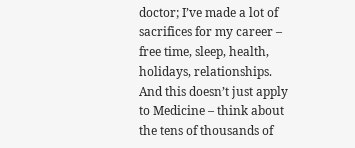doctor; I’ve made a lot of sacrifices for my career – free time, sleep, health, holidays, relationships. And this doesn’t just apply to Medicine – think about the tens of thousands of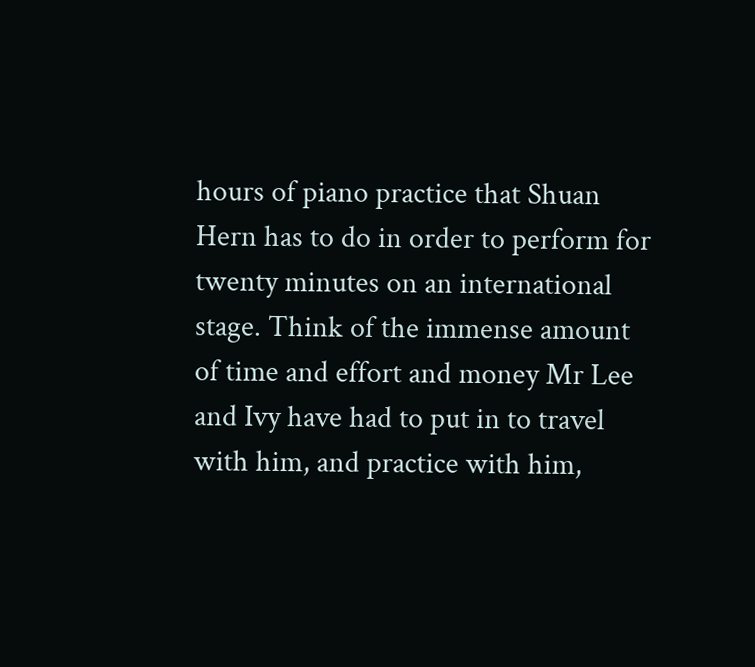hours of piano practice that Shuan Hern has to do in order to perform for twenty minutes on an international stage. Think of the immense amount of time and effort and money Mr Lee and Ivy have had to put in to travel with him, and practice with him,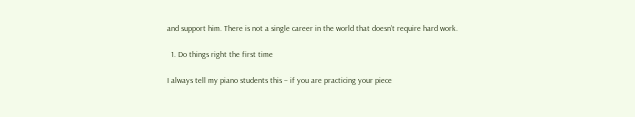and support him. There is not a single career in the world that doesn’t require hard work.

  1. Do things right the first time

I always tell my piano students this – if you are practicing your piece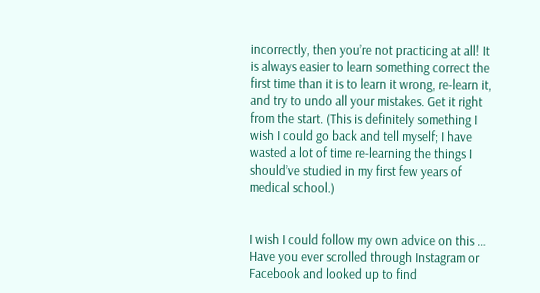incorrectly, then you’re not practicing at all! It is always easier to learn something correct the first time than it is to learn it wrong, re-learn it, and try to undo all your mistakes. Get it right from the start. (This is definitely something I wish I could go back and tell myself; I have wasted a lot of time re-learning the things I should’ve studied in my first few years of medical school.)


I wish I could follow my own advice on this … Have you ever scrolled through Instagram or Facebook and looked up to find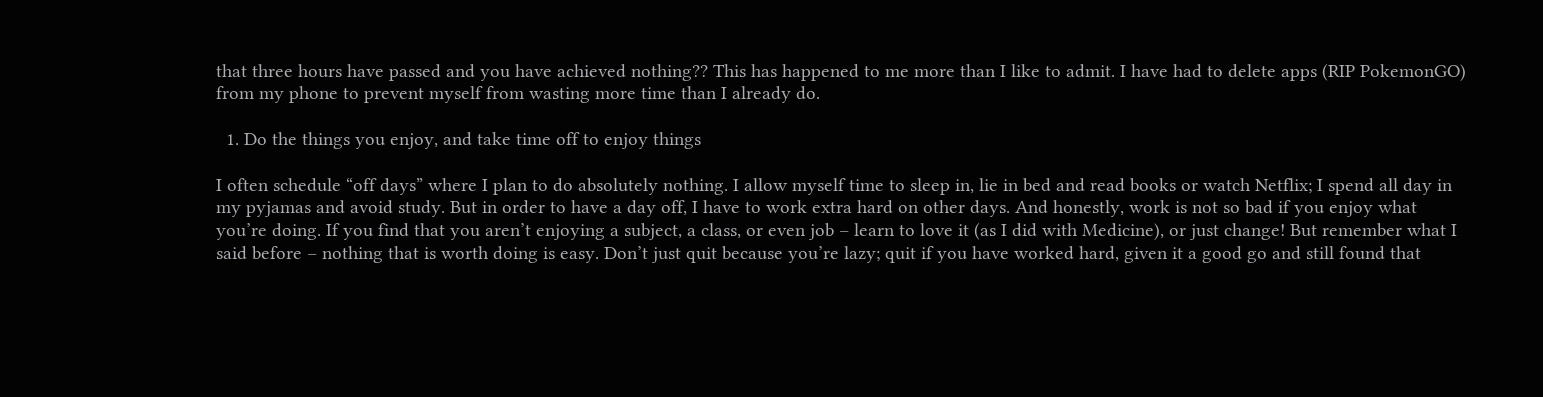that three hours have passed and you have achieved nothing?? This has happened to me more than I like to admit. I have had to delete apps (RIP PokemonGO) from my phone to prevent myself from wasting more time than I already do.

  1. Do the things you enjoy, and take time off to enjoy things

I often schedule “off days” where I plan to do absolutely nothing. I allow myself time to sleep in, lie in bed and read books or watch Netflix; I spend all day in my pyjamas and avoid study. But in order to have a day off, I have to work extra hard on other days. And honestly, work is not so bad if you enjoy what you’re doing. If you find that you aren’t enjoying a subject, a class, or even job – learn to love it (as I did with Medicine), or just change! But remember what I said before – nothing that is worth doing is easy. Don’t just quit because you’re lazy; quit if you have worked hard, given it a good go and still found that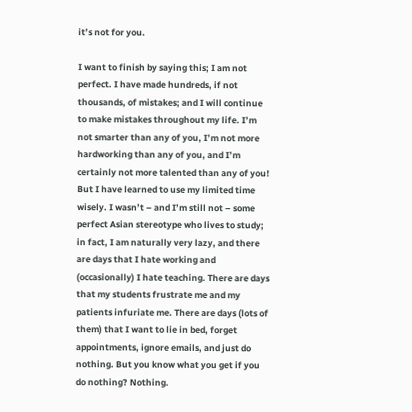it’s not for you.

I want to finish by saying this; I am not perfect. I have made hundreds, if not thousands, of mistakes; and I will continue to make mistakes throughout my life. I’m not smarter than any of you, I’m not more hardworking than any of you, and I’m certainly not more talented than any of you! But I have learned to use my limited time wisely. I wasn’t – and I’m still not – some perfect Asian stereotype who lives to study; in fact, I am naturally very lazy, and there are days that I hate working and (occasionally) I hate teaching. There are days that my students frustrate me and my patients infuriate me. There are days (lots of them) that I want to lie in bed, forget appointments, ignore emails, and just do nothing. But you know what you get if you do nothing? Nothing.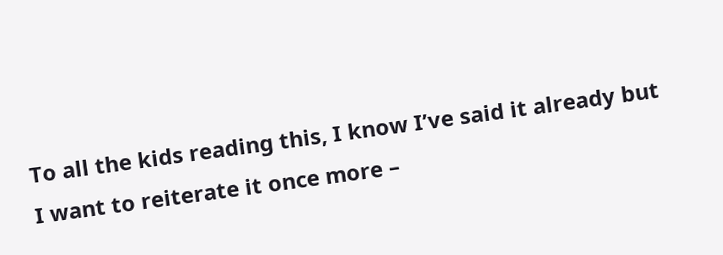To all the kids reading this, I know I’ve said it already but I want to reiterate it once more –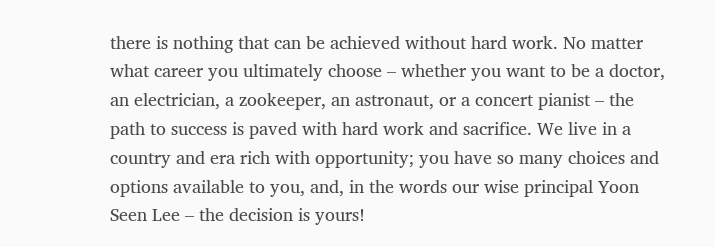there is nothing that can be achieved without hard work. No matter what career you ultimately choose – whether you want to be a doctor, an electrician, a zookeeper, an astronaut, or a concert pianist – the path to success is paved with hard work and sacrifice. We live in a country and era rich with opportunity; you have so many choices and options available to you, and, in the words our wise principal Yoon Seen Lee – the decision is yours!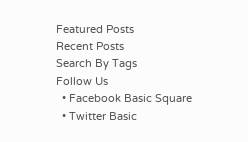Featured Posts
Recent Posts
Search By Tags
Follow Us
  • Facebook Basic Square
  • Twitter Basic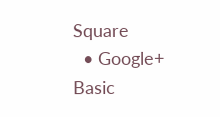Square
  • Google+ Basic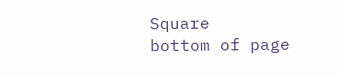Square
bottom of page